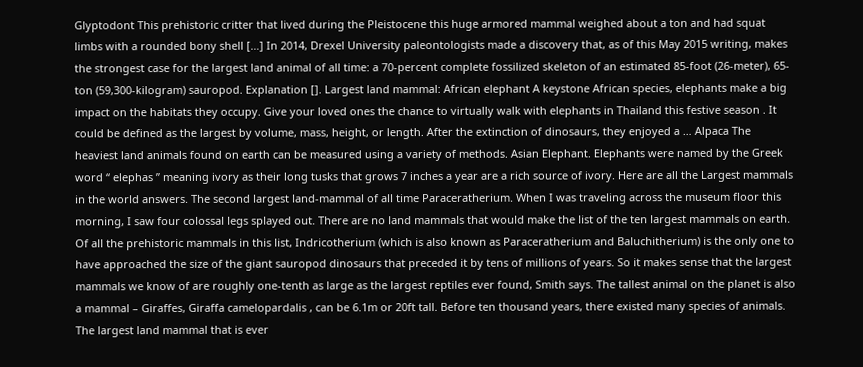Glyptodont This prehistoric critter that lived during the Pleistocene this huge armored mammal weighed about a ton and had squat limbs with a rounded bony shell […] In 2014, Drexel University paleontologists made a discovery that, as of this May 2015 writing, makes the strongest case for the largest land animal of all time: a 70-percent complete fossilized skeleton of an estimated 85-foot (26-meter), 65-ton (59,300-kilogram) sauropod. Explanation []. Largest land mammal: African elephant A keystone African species, elephants make a big impact on the habitats they occupy. Give your loved ones the chance to virtually walk with elephants in Thailand this festive season . It could be defined as the largest by volume, mass, height, or length. After the extinction of dinosaurs, they enjoyed a … Alpaca The heaviest land animals found on earth can be measured using a variety of methods. Asian Elephant. Elephants were named by the Greek word “ elephas ” meaning ivory as their long tusks that grows 7 inches a year are a rich source of ivory. Here are all the Largest mammals in the world answers. The second largest land-mammal of all time Paraceratherium. When I was traveling across the museum floor this morning, I saw four colossal legs splayed out. There are no land mammals that would make the list of the ten largest mammals on earth. Of all the prehistoric mammals in this list, Indricotherium (which is also known as Paraceratherium and Baluchitherium) is the only one to have approached the size of the giant sauropod dinosaurs that preceded it by tens of millions of years. So it makes sense that the largest mammals we know of are roughly one-tenth as large as the largest reptiles ever found, Smith says. The tallest animal on the planet is also a mammal – Giraffes, Giraffa camelopardalis , can be 6.1m or 20ft tall. Before ten thousand years, there existed many species of animals. The largest land mammal that is ever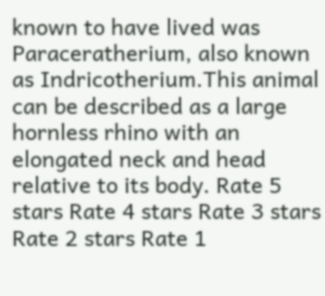known to have lived was Paraceratherium, also known as Indricotherium.This animal can be described as a large hornless rhino with an elongated neck and head relative to its body. Rate 5 stars Rate 4 stars Rate 3 stars Rate 2 stars Rate 1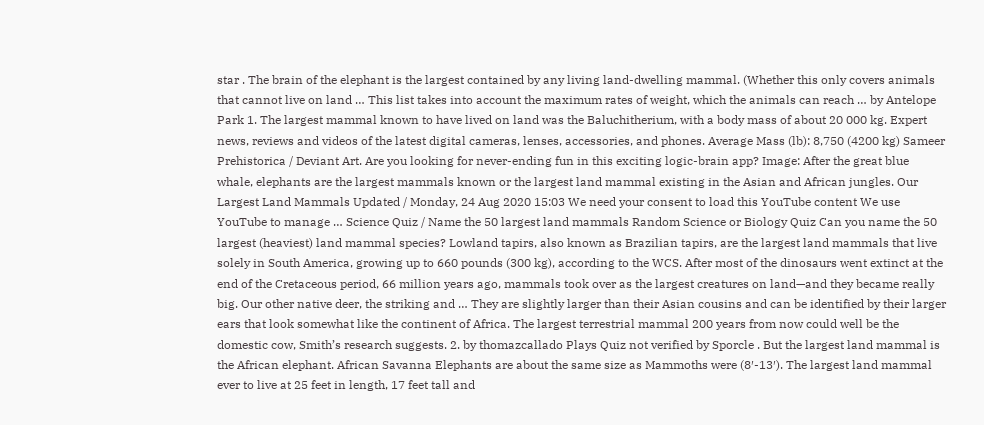star . The brain of the elephant is the largest contained by any living land-dwelling mammal. (Whether this only covers animals that cannot live on land … This list takes into account the maximum rates of weight, which the animals can reach … by Antelope Park 1. The largest mammal known to have lived on land was the Baluchitherium, with a body mass of about 20 000 kg. Expert news, reviews and videos of the latest digital cameras, lenses, accessories, and phones. Average Mass (lb): 8,750 (4200 kg) Sameer Prehistorica / Deviant Art. Are you looking for never-ending fun in this exciting logic-brain app? Image: After the great blue whale, elephants are the largest mammals known or the largest land mammal existing in the Asian and African jungles. Our Largest Land Mammals Updated / Monday, 24 Aug 2020 15:03 We need your consent to load this YouTube content We use YouTube to manage … Science Quiz / Name the 50 largest land mammals Random Science or Biology Quiz Can you name the 50 largest (heaviest) land mammal species? Lowland tapirs, also known as Brazilian tapirs, are the largest land mammals that live solely in South America, growing up to 660 pounds (300 kg), according to the WCS. After most of the dinosaurs went extinct at the end of the Cretaceous period, 66 million years ago, mammals took over as the largest creatures on land—and they became really big. Our other native deer, the striking and … They are slightly larger than their Asian cousins and can be identified by their larger ears that look somewhat like the continent of Africa. The largest terrestrial mammal 200 years from now could well be the domestic cow, Smith’s research suggests. 2. by thomazcallado Plays Quiz not verified by Sporcle . But the largest land mammal is the African elephant. African Savanna Elephants are about the same size as Mammoths were (8′-13′). The largest land mammal ever to live at 25 feet in length, 17 feet tall and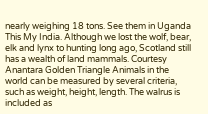nearly weighing 18 tons. See them in Uganda This My India. Although we lost the wolf, bear, elk and lynx to hunting long ago, Scotland still has a wealth of land mammals. Courtesy Anantara Golden Triangle Animals in the world can be measured by several criteria, such as weight, height, length. The walrus is included as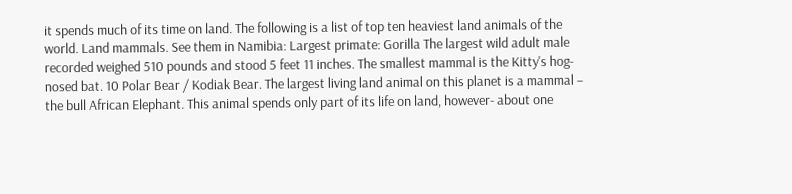it spends much of its time on land. The following is a list of top ten heaviest land animals of the world. Land mammals. See them in Namibia: Largest primate: Gorilla The largest wild adult male recorded weighed 510 pounds and stood 5 feet 11 inches. The smallest mammal is the Kitty's hog-nosed bat. 10 Polar Bear / Kodiak Bear. The largest living land animal on this planet is a mammal – the bull African Elephant. This animal spends only part of its life on land, however- about one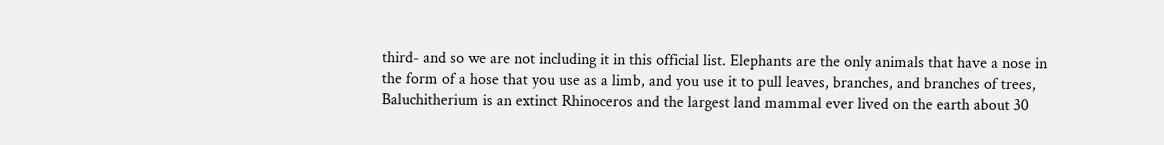third- and so we are not including it in this official list. Elephants are the only animals that have a nose in the form of a hose that you use as a limb, and you use it to pull leaves, branches, and branches of trees, Baluchitherium is an extinct Rhinoceros and the largest land mammal ever lived on the earth about 30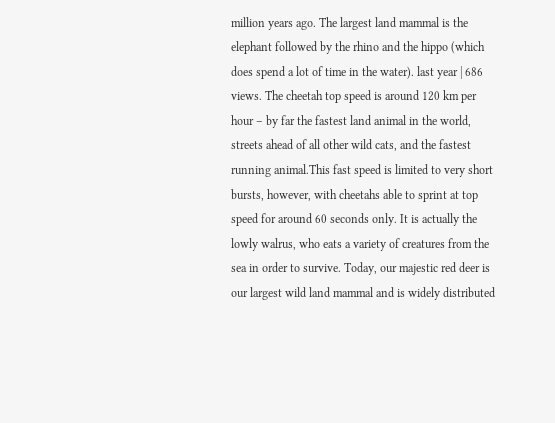million years ago. The largest land mammal is the elephant followed by the rhino and the hippo (which does spend a lot of time in the water). last year | 686 views. The cheetah top speed is around 120 km per hour – by far the fastest land animal in the world, streets ahead of all other wild cats, and the fastest running animal.This fast speed is limited to very short bursts, however, with cheetahs able to sprint at top speed for around 60 seconds only. It is actually the lowly walrus, who eats a variety of creatures from the sea in order to survive. Today, our majestic red deer is our largest wild land mammal and is widely distributed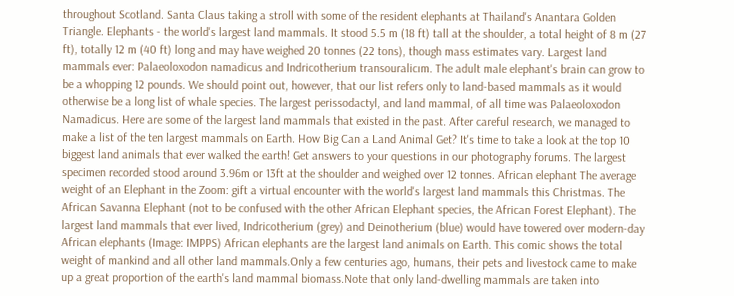throughout Scotland. Santa Claus taking a stroll with some of the resident elephants at Thailand's Anantara Golden Triangle. Elephants - the world's largest land mammals. It stood 5.5 m (18 ft) tall at the shoulder, a total height of 8 m (27 ft), totally 12 m (40 ft) long and may have weighed 20 tonnes (22 tons), though mass estimates vary. Largest land mammals ever: Palaeoloxodon namadicus and Indricotherium transouralicım. The adult male elephant's brain can grow to be a whopping 12 pounds. We should point out, however, that our list refers only to land-based mammals as it would otherwise be a long list of whale species. The largest perissodactyl, and land mammal, of all time was Palaeoloxodon Namadicus. Here are some of the largest land mammals that existed in the past. After careful research, we managed to make a list of the ten largest mammals on Earth. How Big Can a Land Animal Get? It's time to take a look at the top 10 biggest land animals that ever walked the earth! Get answers to your questions in our photography forums. The largest specimen recorded stood around 3.96m or 13ft at the shoulder and weighed over 12 tonnes. African elephant The average weight of an Elephant in the Zoom: gift a virtual encounter with the world's largest land mammals this Christmas. The African Savanna Elephant (not to be confused with the other African Elephant species, the African Forest Elephant). The largest land mammals that ever lived, Indricotherium (grey) and Deinotherium (blue) would have towered over modern-day African elephants (Image: IMPPS) African elephants are the largest land animals on Earth. This comic shows the total weight of mankind and all other land mammals.Only a few centuries ago, humans, their pets and livestock came to make up a great proportion of the earth's land mammal biomass.Note that only land-dwelling mammals are taken into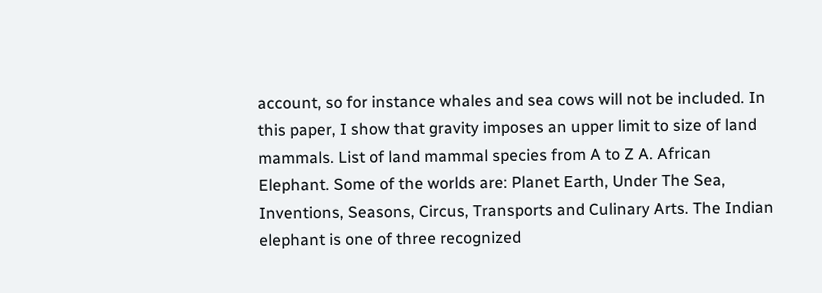account, so for instance whales and sea cows will not be included. In this paper, I show that gravity imposes an upper limit to size of land mammals. List of land mammal species from A to Z A. African Elephant. Some of the worlds are: Planet Earth, Under The Sea, Inventions, Seasons, Circus, Transports and Culinary Arts. The Indian elephant is one of three recognized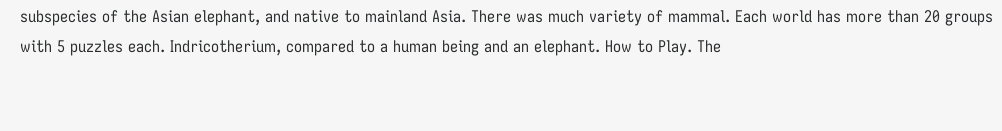subspecies of the Asian elephant, and native to mainland Asia. There was much variety of mammal. Each world has more than 20 groups with 5 puzzles each. Indricotherium, compared to a human being and an elephant. How to Play. The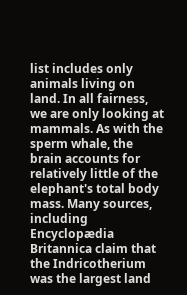list includes only animals living on land. In all fairness, we are only looking at mammals. As with the sperm whale, the brain accounts for relatively little of the elephant's total body mass. Many sources, including Encyclopædia Britannica claim that the Indricotherium was the largest land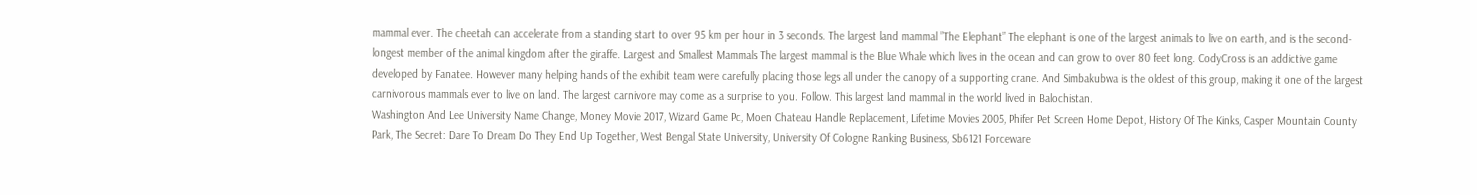mammal ever. The cheetah can accelerate from a standing start to over 95 km per hour in 3 seconds. The largest land mammal ”The Elephant” The elephant is one of the largest animals to live on earth, and is the second-longest member of the animal kingdom after the giraffe. Largest and Smallest Mammals The largest mammal is the Blue Whale which lives in the ocean and can grow to over 80 feet long. CodyCross is an addictive game developed by Fanatee. However many helping hands of the exhibit team were carefully placing those legs all under the canopy of a supporting crane. And Simbakubwa is the oldest of this group, making it one of the largest carnivorous mammals ever to live on land. The largest carnivore may come as a surprise to you. Follow. This largest land mammal in the world lived in Balochistan.
Washington And Lee University Name Change, Money Movie 2017, Wizard Game Pc, Moen Chateau Handle Replacement, Lifetime Movies 2005, Phifer Pet Screen Home Depot, History Of The Kinks, Casper Mountain County Park, The Secret: Dare To Dream Do They End Up Together, West Bengal State University, University Of Cologne Ranking Business, Sb6121 Forceware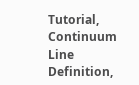Tutorial, Continuum Line Definition,